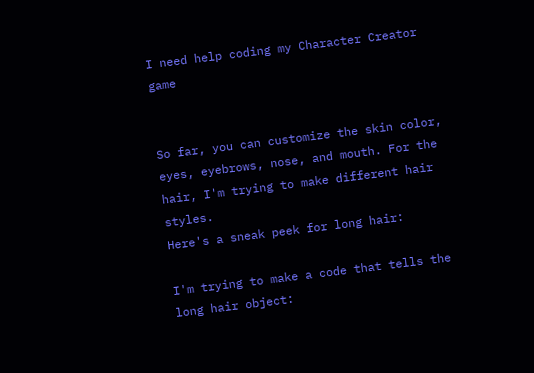I need help coding my Character Creator game


So far, you can customize the skin color, eyes, eyebrows, nose, and mouth. For the hair, I'm trying to make different hair styles.
Here's a sneak peek for long hair:

I'm trying to make a code that tells the long hair object: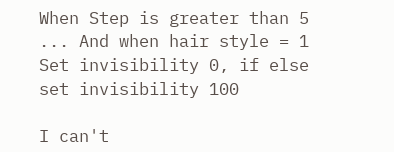When Step is greater than 5 ... And when hair style = 1
Set invisibility 0, if else set invisibility 100

I can't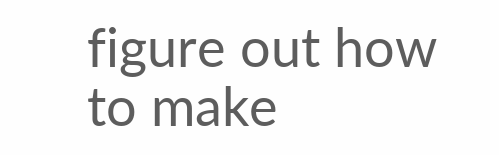figure out how to make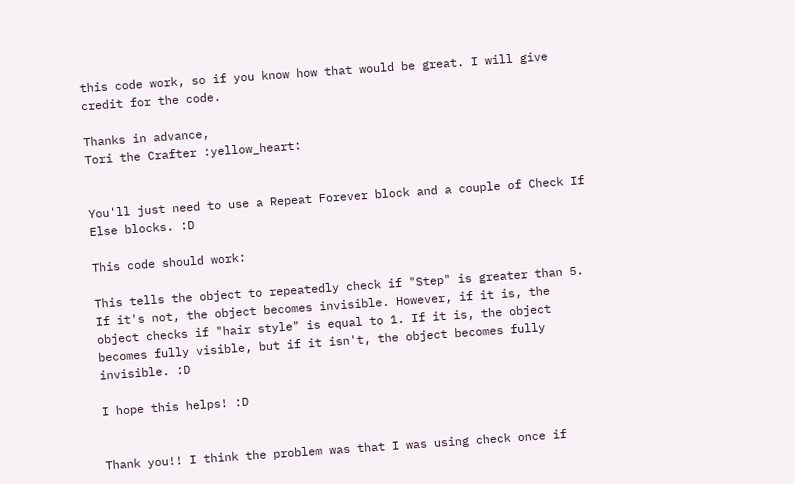this code work, so if you know how that would be great. I will give credit for the code.

Thanks in advance,
Tori the Crafter :yellow_heart:


You'll just need to use a Repeat Forever block and a couple of Check If Else blocks. :D

This code should work:

This tells the object to repeatedly check if "Step" is greater than 5. If it's not, the object becomes invisible. However, if it is, the object checks if "hair style" is equal to 1. If it is, the object becomes fully visible, but if it isn't, the object becomes fully invisible. :D

I hope this helps! :D


Thank you!! I think the problem was that I was using check once if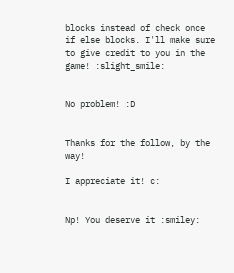blocks instead of check once if else blocks. I'll make sure to give credit to you in the game! :slight_smile:


No problem! :D


Thanks for the follow, by the way!

I appreciate it! c:


Np! You deserve it :smiley: